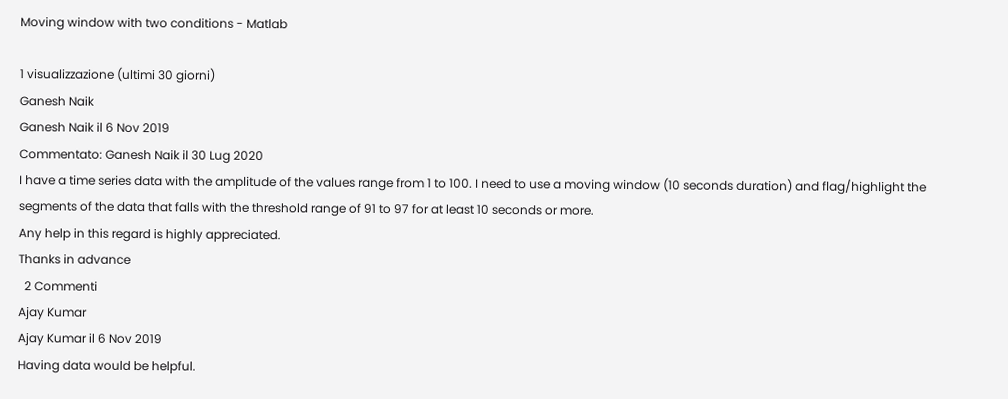Moving window with two conditions - Matlab

1 visualizzazione (ultimi 30 giorni)
Ganesh Naik
Ganesh Naik il 6 Nov 2019
Commentato: Ganesh Naik il 30 Lug 2020
I have a time series data with the amplitude of the values range from 1 to 100. I need to use a moving window (10 seconds duration) and flag/highlight the segments of the data that falls with the threshold range of 91 to 97 for at least 10 seconds or more.
Any help in this regard is highly appreciated.
Thanks in advance
  2 Commenti
Ajay Kumar
Ajay Kumar il 6 Nov 2019
Having data would be helpful.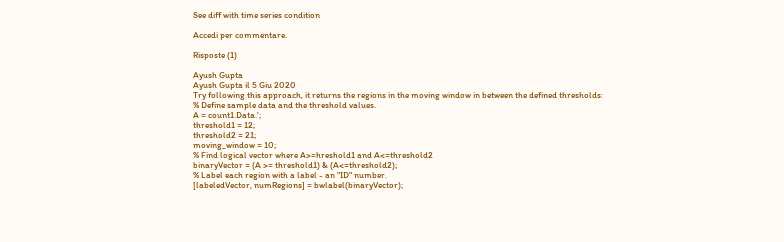See diff with time series condition

Accedi per commentare.

Risposte (1)

Ayush Gupta
Ayush Gupta il 5 Giu 2020
Try following this approach, it returns the regions in the moving window in between the defined thresholds:
% Define sample data and the threshold values.
A = count1.Data.';
threshold1 = 12;
threshold2 = 21;
moving_window = 10;
% Find logical vector where A>=hreshold1 and A<=threshold2
binaryVector = (A >= threshold1) & (A<=threshold2);
% Label each region with a label - an "ID" number.
[labeledVector, numRegions] = bwlabel(binaryVector);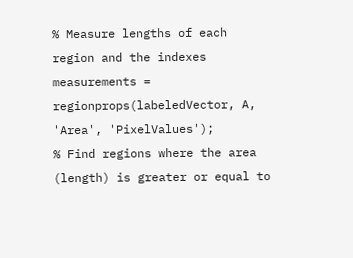% Measure lengths of each region and the indexes
measurements = regionprops(labeledVector, A, 'Area', 'PixelValues');
% Find regions where the area (length) is greater or equal to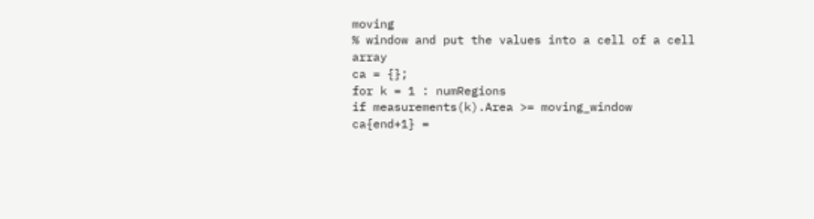moving
% window and put the values into a cell of a cell array
ca = {};
for k = 1 : numRegions
if measurements(k).Area >= moving_window
ca{end+1} =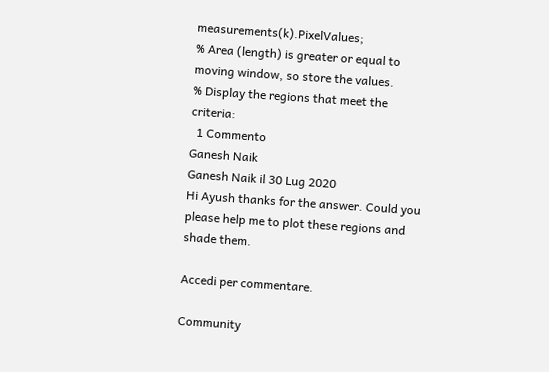measurements(k).PixelValues;
% Area (length) is greater or equal to moving window, so store the values.
% Display the regions that meet the criteria:
  1 Commento
Ganesh Naik
Ganesh Naik il 30 Lug 2020
Hi Ayush thanks for the answer. Could you please help me to plot these regions and shade them.

Accedi per commentare.

Community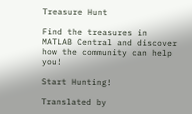Treasure Hunt

Find the treasures in MATLAB Central and discover how the community can help you!

Start Hunting!

Translated by